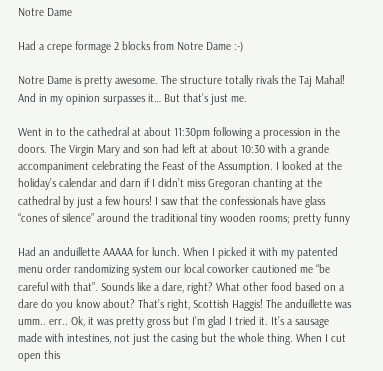Notre Dame

Had a crepe formage 2 blocks from Notre Dame :-)

Notre Dame is pretty awesome. The structure totally rivals the Taj Mahal! And in my opinion surpasses it… But that’s just me.

Went in to the cathedral at about 11:30pm following a procession in the doors. The Virgin Mary and son had left at about 10:30 with a grande accompaniment celebrating the Feast of the Assumption. I looked at the holiday’s calendar and darn if I didn’t miss Gregoran chanting at the cathedral by just a few hours! I saw that the confessionals have glass “cones of silence” around the traditional tiny wooden rooms; pretty funny

Had an anduillette AAAAA for lunch. When I picked it with my patented menu order randomizing system our local coworker cautioned me “be careful with that”. Sounds like a dare, right? What other food based on a dare do you know about? That’s right, Scottish Haggis! The anduillette was umm.. err.. Ok, it was pretty gross but I’m glad I tried it. It’s a sausage made with intestines, not just the casing but the whole thing. When I cut open this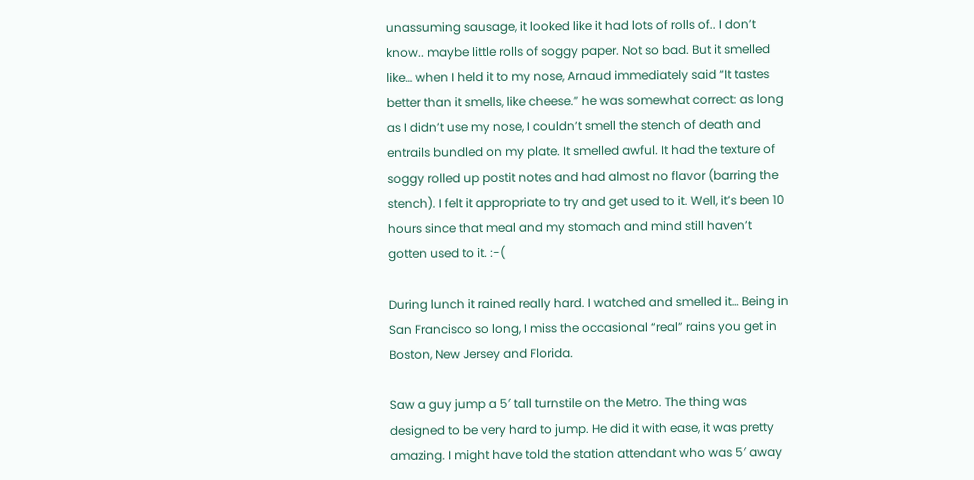unassuming sausage, it looked like it had lots of rolls of.. I don’t know.. maybe little rolls of soggy paper. Not so bad. But it smelled like… when I held it to my nose, Arnaud immediately said “It tastes better than it smells, like cheese.” he was somewhat correct: as long as I didn’t use my nose, I couldn’t smell the stench of death and entrails bundled on my plate. It smelled awful. It had the texture of soggy rolled up postit notes and had almost no flavor (barring the stench). I felt it appropriate to try and get used to it. Well, it’s been 10 hours since that meal and my stomach and mind still haven’t gotten used to it. :-(

During lunch it rained really hard. I watched and smelled it… Being in San Francisco so long, I miss the occasional “real” rains you get in Boston, New Jersey and Florida.

Saw a guy jump a 5′ tall turnstile on the Metro. The thing was designed to be very hard to jump. He did it with ease, it was pretty amazing. I might have told the station attendant who was 5′ away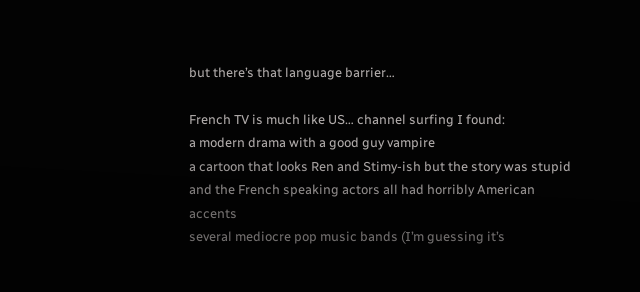but there’s that language barrier…

French TV is much like US… channel surfing I found:
a modern drama with a good guy vampire
a cartoon that looks Ren and Stimy-ish but the story was stupid and the French speaking actors all had horribly American accents
several mediocre pop music bands (I’m guessing it’s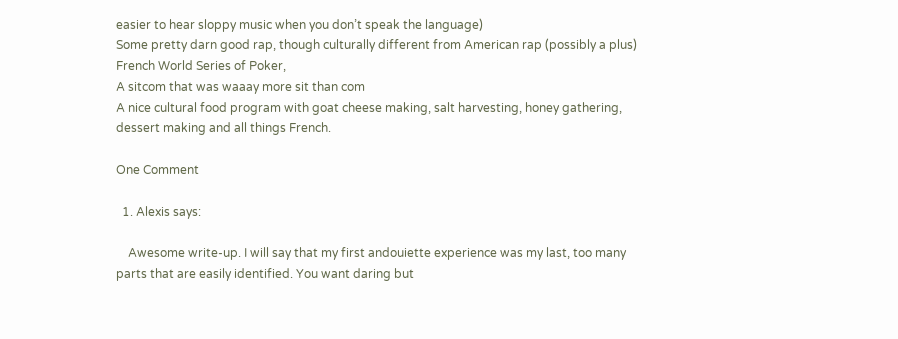easier to hear sloppy music when you don’t speak the language)
Some pretty darn good rap, though culturally different from American rap (possibly a plus)
French World Series of Poker,
A sitcom that was waaay more sit than com
A nice cultural food program with goat cheese making, salt harvesting, honey gathering, dessert making and all things French.

One Comment

  1. Alexis says:

    Awesome write-up. I will say that my first andouiette experience was my last, too many parts that are easily identified. You want daring but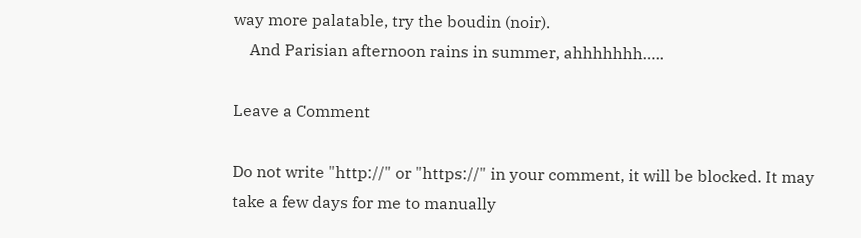way more palatable, try the boudin (noir).
    And Parisian afternoon rains in summer, ahhhhhhh…..

Leave a Comment

Do not write "http://" or "https://" in your comment, it will be blocked. It may take a few days for me to manually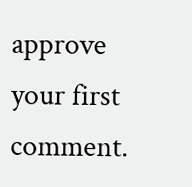approve your first comment.